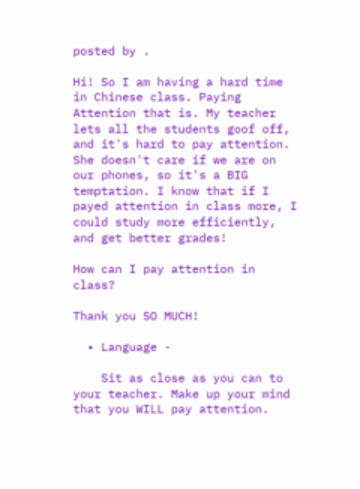posted by .

Hi! So I am having a hard time in Chinese class. Paying Attention that is. My teacher lets all the students goof off, and it's hard to pay attention. She doesn't care if we are on our phones, so it's a BIG temptation. I know that if I payed attention in class more, I could study more efficiently, and get better grades!

How can I pay attention in class?

Thank you SO MUCH!

  • Language -

    Sit as close as you can to your teacher. Make up your mind that you WILL pay attention.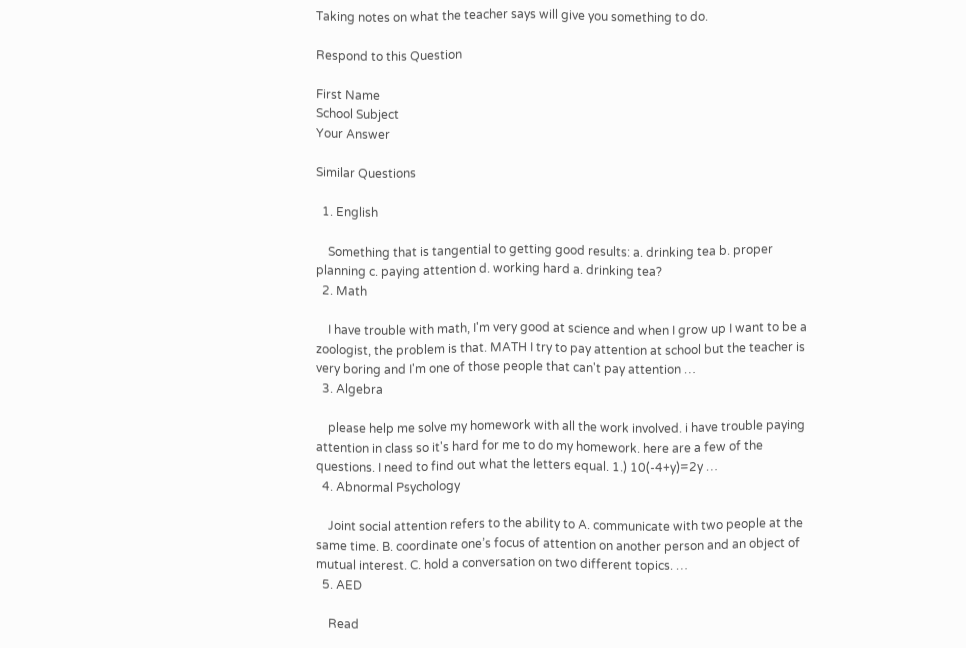Taking notes on what the teacher says will give you something to do.

Respond to this Question

First Name
School Subject
Your Answer

Similar Questions

  1. English

    Something that is tangential to getting good results: a. drinking tea b. proper planning c. paying attention d. working hard a. drinking tea?
  2. Math

    I have trouble with math, I'm very good at science and when I grow up I want to be a zoologist, the problem is that. MATH I try to pay attention at school but the teacher is very boring and I'm one of those people that can't pay attention …
  3. Algebra

    please help me solve my homework with all the work involved. i have trouble paying attention in class so it's hard for me to do my homework. here are a few of the questions. I need to find out what the letters equal. 1.) 10(-4+y)=2y …
  4. Abnormal Psychology

    Joint social attention refers to the ability to A. communicate with two people at the same time. B. coordinate one’s focus of attention on another person and an object of mutual interest. C. hold a conversation on two different topics. …
  5. AED

    Read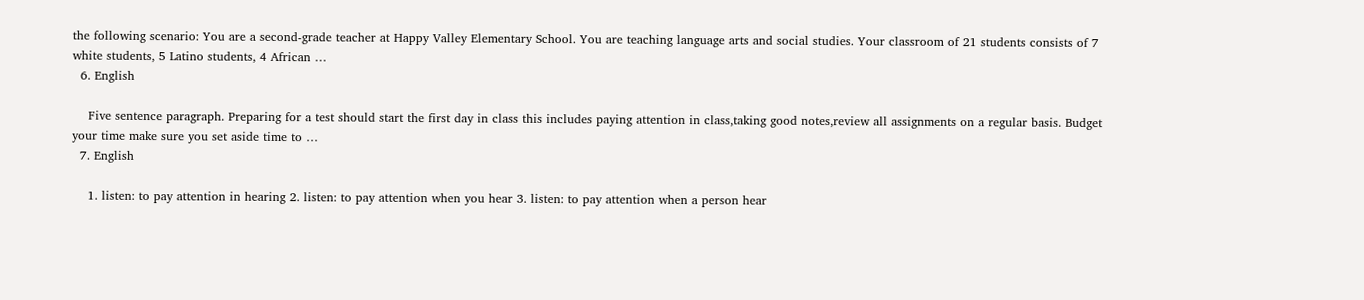the following scenario: You are a second-grade teacher at Happy Valley Elementary School. You are teaching language arts and social studies. Your classroom of 21 students consists of 7 white students, 5 Latino students, 4 African …
  6. English

    Five sentence paragraph. Preparing for a test should start the first day in class this includes paying attention in class,taking good notes,review all assignments on a regular basis. Budget your time make sure you set aside time to …
  7. English

    1. listen: to pay attention in hearing 2. listen: to pay attention when you hear 3. listen: to pay attention when a person hear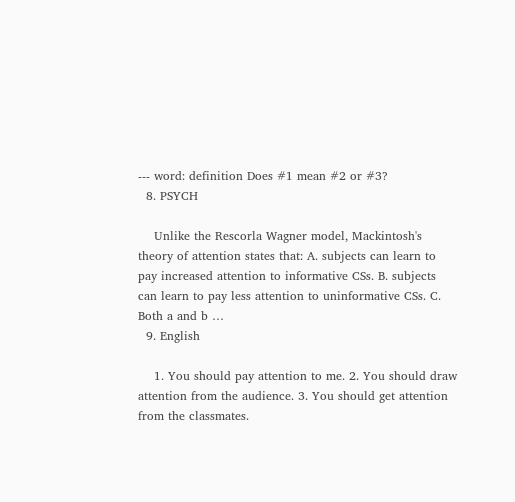--- word: definition Does #1 mean #2 or #3?
  8. PSYCH

    Unlike the Rescorla Wagner model, Mackintosh's theory of attention states that: A. subjects can learn to pay increased attention to informative CSs. B. subjects can learn to pay less attention to uninformative CSs. C. Both a and b …
  9. English

    1. You should pay attention to me. 2. You should draw attention from the audience. 3. You should get attention from the classmates.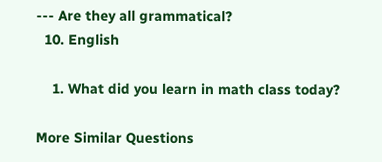--- Are they all grammatical?
  10. English

    1. What did you learn in math class today?

More Similar Questions